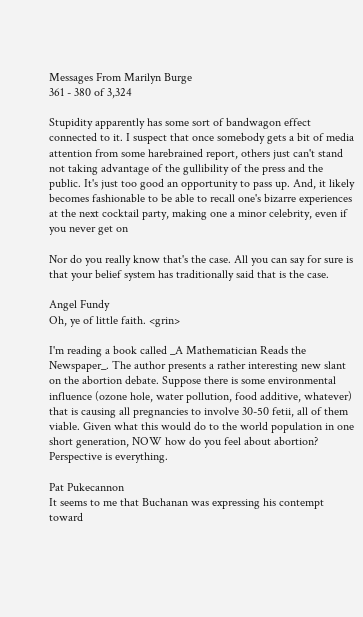Messages From Marilyn Burge
361 - 380 of 3,324

Stupidity apparently has some sort of bandwagon effect connected to it. I suspect that once somebody gets a bit of media attention from some harebrained report, others just can't stand not taking advantage of the gullibility of the press and the public. It's just too good an opportunity to pass up. And, it likely becomes fashionable to be able to recall one's bizarre experiences at the next cocktail party, making one a minor celebrity, even if you never get on

Nor do you really know that's the case. All you can say for sure is that your belief system has traditionally said that is the case.

Angel Fundy
Oh, ye of little faith. <grin>

I'm reading a book called _A Mathematician Reads the Newspaper_. The author presents a rather interesting new slant on the abortion debate. Suppose there is some environmental influence (ozone hole, water pollution, food additive, whatever) that is causing all pregnancies to involve 30-50 fetii, all of them viable. Given what this would do to the world population in one short generation, NOW how do you feel about abortion? Perspective is everything.

Pat Pukecannon
It seems to me that Buchanan was expressing his contempt toward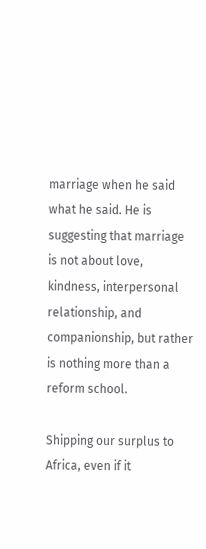marriage when he said what he said. He is suggesting that marriage is not about love, kindness, interpersonal relationship, and companionship, but rather is nothing more than a reform school.

Shipping our surplus to Africa, even if it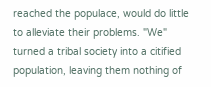reached the populace, would do little to alleviate their problems. "We" turned a tribal society into a citified population, leaving them nothing of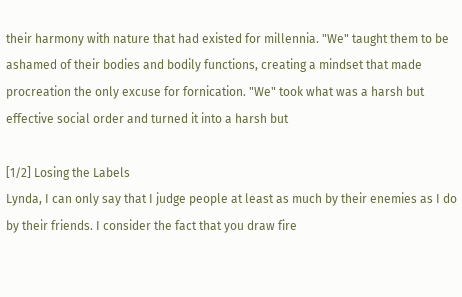their harmony with nature that had existed for millennia. "We" taught them to be ashamed of their bodies and bodily functions, creating a mindset that made procreation the only excuse for fornication. "We" took what was a harsh but effective social order and turned it into a harsh but

[1/2] Losing the Labels
Lynda, I can only say that I judge people at least as much by their enemies as I do by their friends. I consider the fact that you draw fire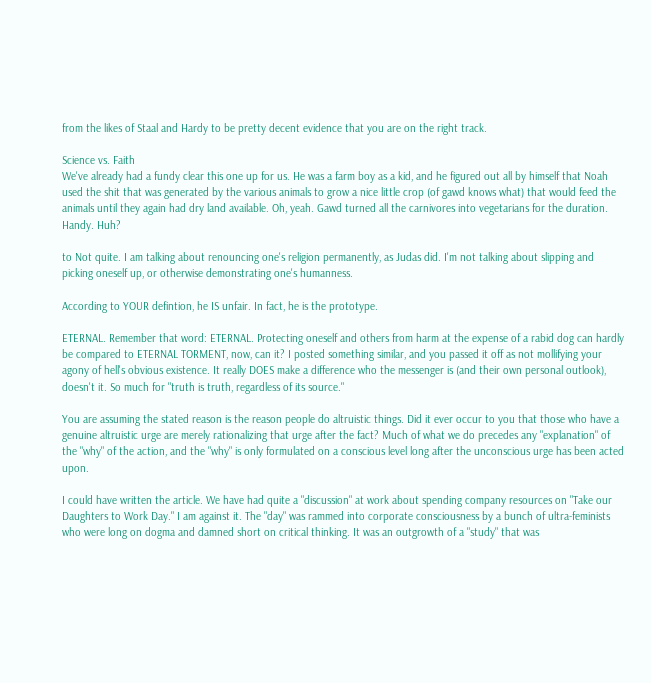from the likes of Staal and Hardy to be pretty decent evidence that you are on the right track.

Science vs. Faith
We've already had a fundy clear this one up for us. He was a farm boy as a kid, and he figured out all by himself that Noah used the shit that was generated by the various animals to grow a nice little crop (of gawd knows what) that would feed the animals until they again had dry land available. Oh, yeah. Gawd turned all the carnivores into vegetarians for the duration. Handy. Huh?

to Not quite. I am talking about renouncing one's religion permanently, as Judas did. I'm not talking about slipping and picking oneself up, or otherwise demonstrating one's humanness.

According to YOUR defintion, he IS unfair. In fact, he is the prototype.

ETERNAL. Remember that word: ETERNAL. Protecting oneself and others from harm at the expense of a rabid dog can hardly be compared to ETERNAL TORMENT, now, can it? I posted something similar, and you passed it off as not mollifying your agony of hell's obvious existence. It really DOES make a difference who the messenger is (and their own personal outlook), doesn't it. So much for "truth is truth, regardless of its source."

You are assuming the stated reason is the reason people do altruistic things. Did it ever occur to you that those who have a genuine altruistic urge are merely rationalizing that urge after the fact? Much of what we do precedes any "explanation" of the "why" of the action, and the "why" is only formulated on a conscious level long after the unconscious urge has been acted upon.

I could have written the article. We have had quite a "discussion" at work about spending company resources on "Take our Daughters to Work Day." I am against it. The "day" was rammed into corporate consciousness by a bunch of ultra-feminists who were long on dogma and damned short on critical thinking. It was an outgrowth of a "study" that was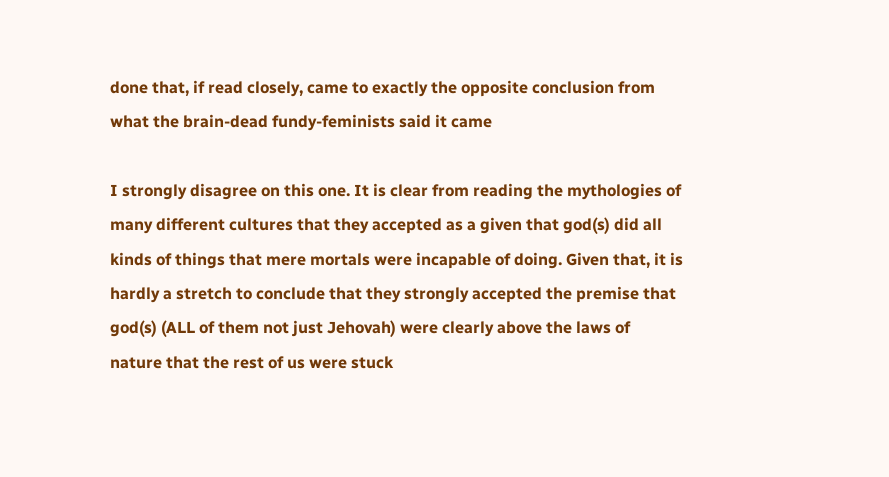done that, if read closely, came to exactly the opposite conclusion from what the brain-dead fundy-feminists said it came

I strongly disagree on this one. It is clear from reading the mythologies of many different cultures that they accepted as a given that god(s) did all kinds of things that mere mortals were incapable of doing. Given that, it is hardly a stretch to conclude that they strongly accepted the premise that god(s) (ALL of them not just Jehovah) were clearly above the laws of nature that the rest of us were stuck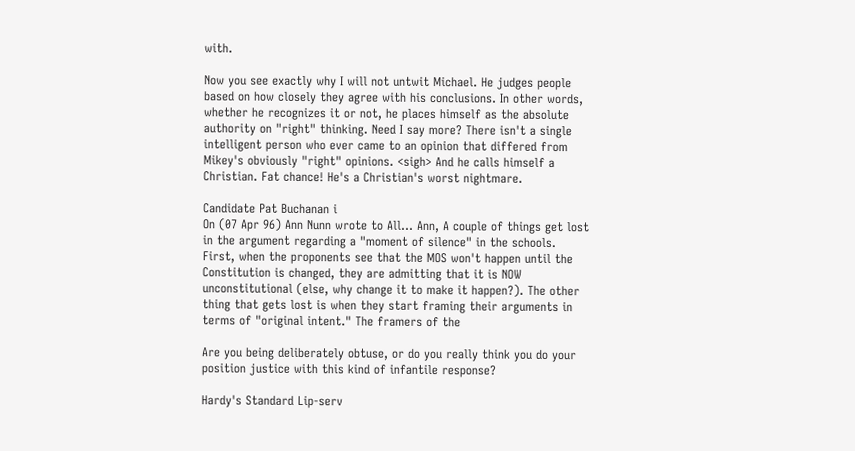with.

Now you see exactly why I will not untwit Michael. He judges people based on how closely they agree with his conclusions. In other words, whether he recognizes it or not, he places himself as the absolute authority on "right" thinking. Need I say more? There isn't a single intelligent person who ever came to an opinion that differed from Mikey's obviously "right" opinions. <sigh> And he calls himself a Christian. Fat chance! He's a Christian's worst nightmare.

Candidate Pat Buchanan i
On (07 Apr 96) Ann Nunn wrote to All... Ann, A couple of things get lost in the argument regarding a "moment of silence" in the schools. First, when the proponents see that the MOS won't happen until the Constitution is changed, they are admitting that it is NOW unconstitutional (else, why change it to make it happen?). The other thing that gets lost is when they start framing their arguments in terms of "original intent." The framers of the

Are you being deliberately obtuse, or do you really think you do your position justice with this kind of infantile response?

Hardy's Standard Lip-serv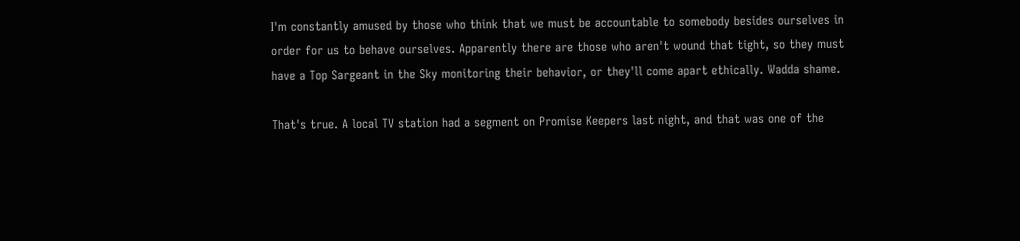I'm constantly amused by those who think that we must be accountable to somebody besides ourselves in order for us to behave ourselves. Apparently there are those who aren't wound that tight, so they must have a Top Sargeant in the Sky monitoring their behavior, or they'll come apart ethically. Wadda shame.

That's true. A local TV station had a segment on Promise Keepers last night, and that was one of the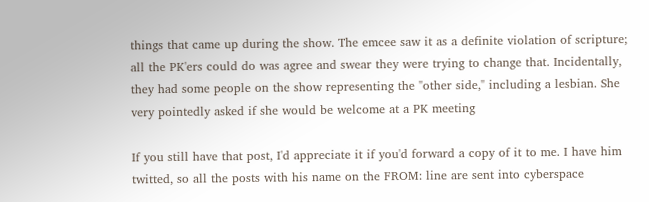things that came up during the show. The emcee saw it as a definite violation of scripture; all the PK'ers could do was agree and swear they were trying to change that. Incidentally, they had some people on the show representing the "other side," including a lesbian. She very pointedly asked if she would be welcome at a PK meeting

If you still have that post, I'd appreciate it if you'd forward a copy of it to me. I have him twitted, so all the posts with his name on the FROM: line are sent into cyberspace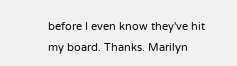before I even know they've hit my board. Thanks. Marilyn